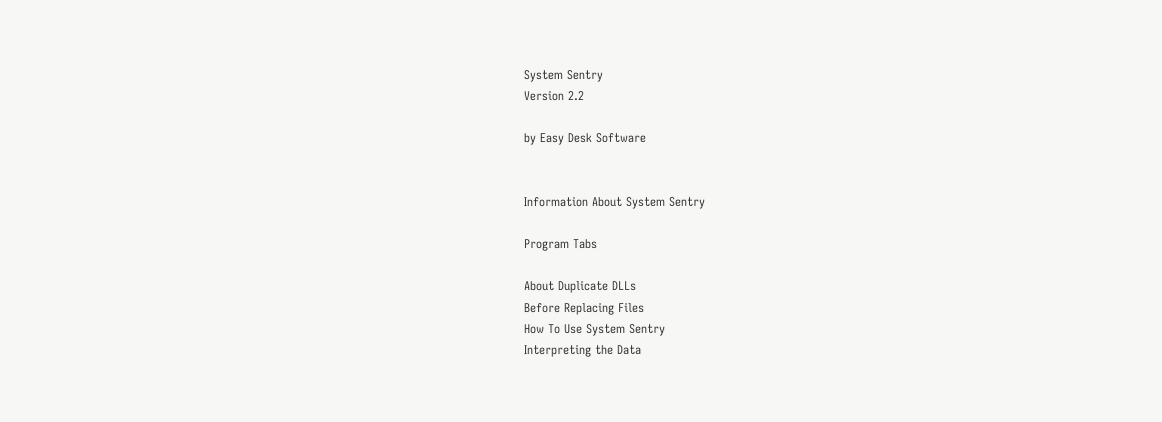System Sentry
Version 2.2

by Easy Desk Software


Information About System Sentry

Program Tabs

About Duplicate DLLs
Before Replacing Files
How To Use System Sentry
Interpreting the Data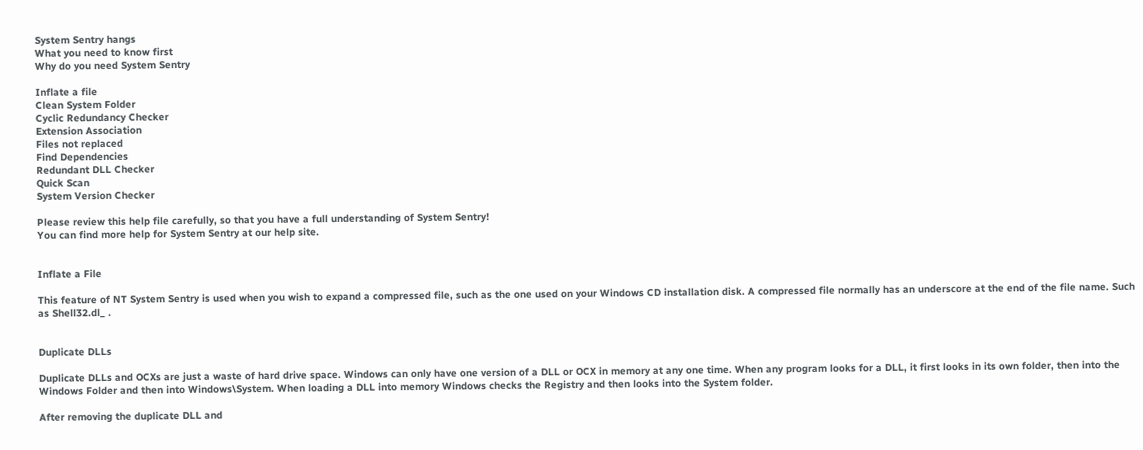System Sentry hangs
What you need to know first
Why do you need System Sentry

Inflate a file
Clean System Folder
Cyclic Redundancy Checker
Extension Association
Files not replaced
Find Dependencies
Redundant DLL Checker
Quick Scan
System Version Checker

Please review this help file carefully, so that you have a full understanding of System Sentry!
You can find more help for System Sentry at our help site.


Inflate a File

This feature of NT System Sentry is used when you wish to expand a compressed file, such as the one used on your Windows CD installation disk. A compressed file normally has an underscore at the end of the file name. Such as Shell32.dl_ .


Duplicate DLLs

Duplicate DLLs and OCXs are just a waste of hard drive space. Windows can only have one version of a DLL or OCX in memory at any one time. When any program looks for a DLL, it first looks in its own folder, then into the Windows Folder and then into Windows\System. When loading a DLL into memory Windows checks the Registry and then looks into the System folder.

After removing the duplicate DLL and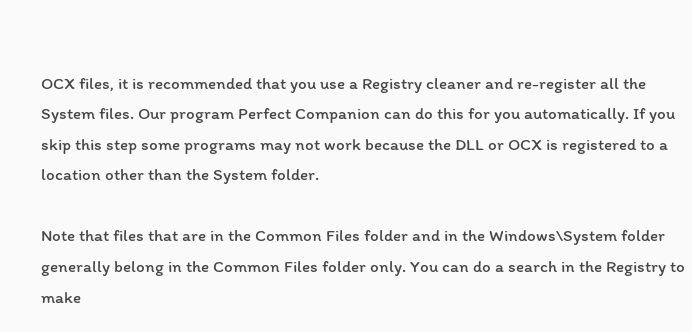OCX files, it is recommended that you use a Registry cleaner and re-register all the System files. Our program Perfect Companion can do this for you automatically. If you skip this step some programs may not work because the DLL or OCX is registered to a location other than the System folder.

Note that files that are in the Common Files folder and in the Windows\System folder generally belong in the Common Files folder only. You can do a search in the Registry to make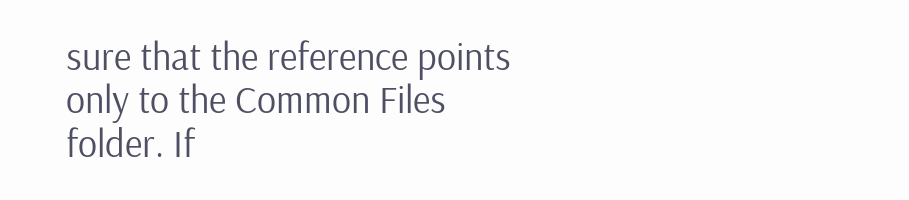sure that the reference points only to the Common Files folder. If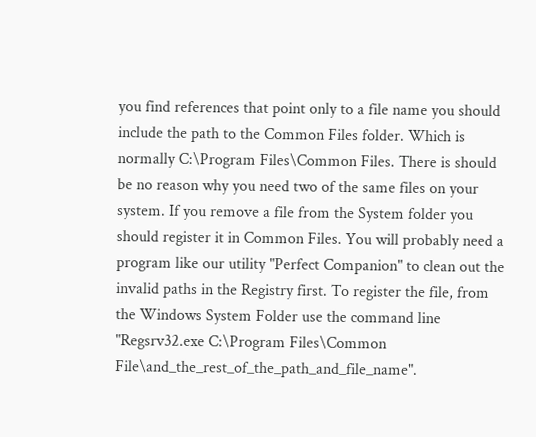you find references that point only to a file name you should include the path to the Common Files folder. Which is normally C:\Program Files\Common Files. There is should be no reason why you need two of the same files on your system. If you remove a file from the System folder you should register it in Common Files. You will probably need a program like our utility "Perfect Companion" to clean out the invalid paths in the Registry first. To register the file, from the Windows System Folder use the command line "Regsrv32.exe C:\Program Files\Common File\and_the_rest_of_the_path_and_file_name".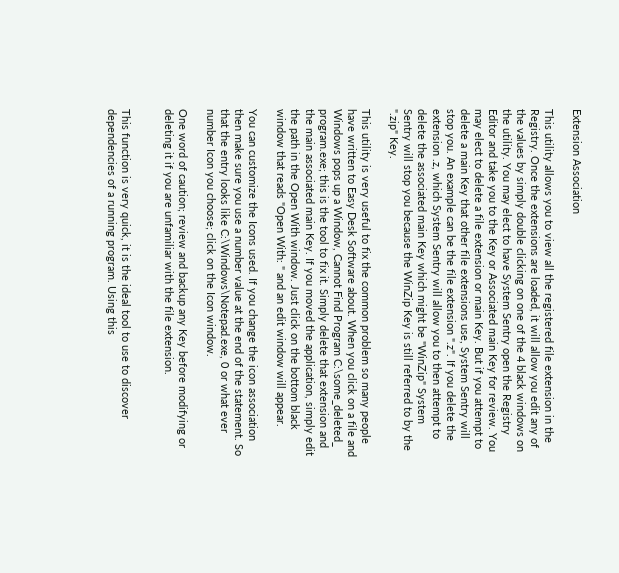Extension Association

This utility allows you to view all the registered file extension in the Registry. Once the extensions are loaded, it will allow you edit any of the values by simply double clicking on one of the 4 black windows on the utility. You may elect to have System Sentry open the Registry Editor and take you to the Key or Associated main Key for review. You may elect to delete a file extension or main Key. But if you attempt to delete a main Key that other file extensions use, System Sentry will stop you. An example can be the file extension ".z". If you delete the extension .z, which System Sentry will allow you to then attempt to delete the associated main Key which might be "WinZip" System Sentry will stop you because the WinZip Key is still referred to by the ".zip" Key.

This utility is very useful to fix the common problem so many people have written to Easy Desk Software about. When you click on a file and Windows pops up a Window, Cannot Find Program C:\some_deleted_ program.exe; this is the tool to fix it. Simply delete that extension and the main associated main Key. If you moved the application, simply edit the path in the Open With window. Just click on the bottom black window that reads "Open With: " and an edit window will appear.

You can customize the Icons used. If you change the icon association then make sure you use a number value at the end of the statement. So that the entry looks like C:\Windows\Notepad.exe, 0 or what ever number Icon you choose; click on the Icon window.

One word of caution; review and backup any Key before modifying or deleting it if you are unfamiliar with the file extension.


This function is very quick, it is the ideal tool to use to discover dependencies of a running program. Using this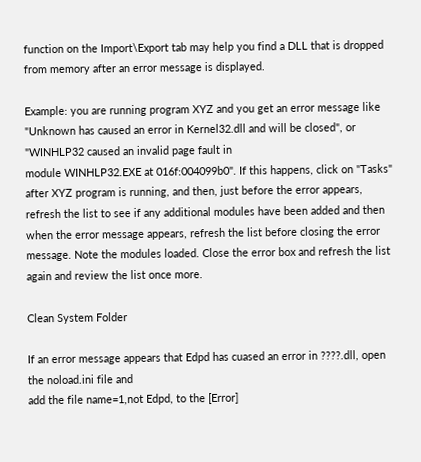function on the Import\Export tab may help you find a DLL that is dropped from memory after an error message is displayed.

Example: you are running program XYZ and you get an error message like "Unknown has caused an error in Kernel32.dll and will be closed", or "WINHLP32 caused an invalid page fault in
module WINHLP32.EXE at 016f:004099b0". If this happens, click on "Tasks" after XYZ program is running, and then, just before the error appears, refresh the list to see if any additional modules have been added and then when the error message appears, refresh the list before closing the error message. Note the modules loaded. Close the error box and refresh the list again and review the list once more.

Clean System Folder

If an error message appears that Edpd has cuased an error in ????.dll, open the noload.ini file and
add the file name=1,not Edpd, to the [Error]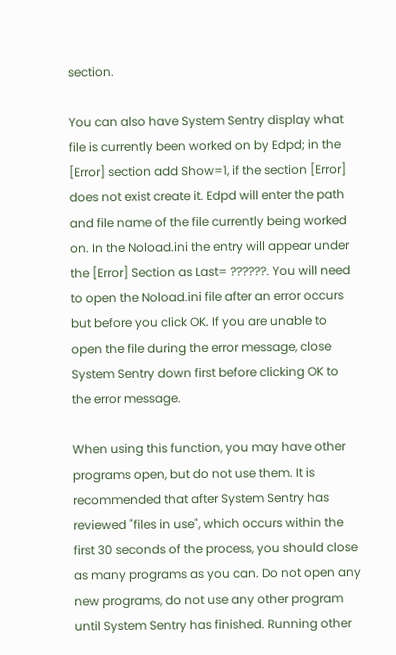section.

You can also have System Sentry display what file is currently been worked on by Edpd; in the [Error] section add Show=1, if the section [Error] does not exist create it. Edpd will enter the path and file name of the file currently being worked on. In the Noload.ini the entry will appear under the [Error] Section as Last= ??????. You will need to open the Noload.ini file after an error occurs but before you click OK. If you are unable to open the file during the error message, close System Sentry down first before clicking OK to the error message.

When using this function, you may have other programs open, but do not use them. It is recommended that after System Sentry has reviewed "files in use", which occurs within the first 30 seconds of the process, you should close as many programs as you can. Do not open any new programs, do not use any other program until System Sentry has finished. Running other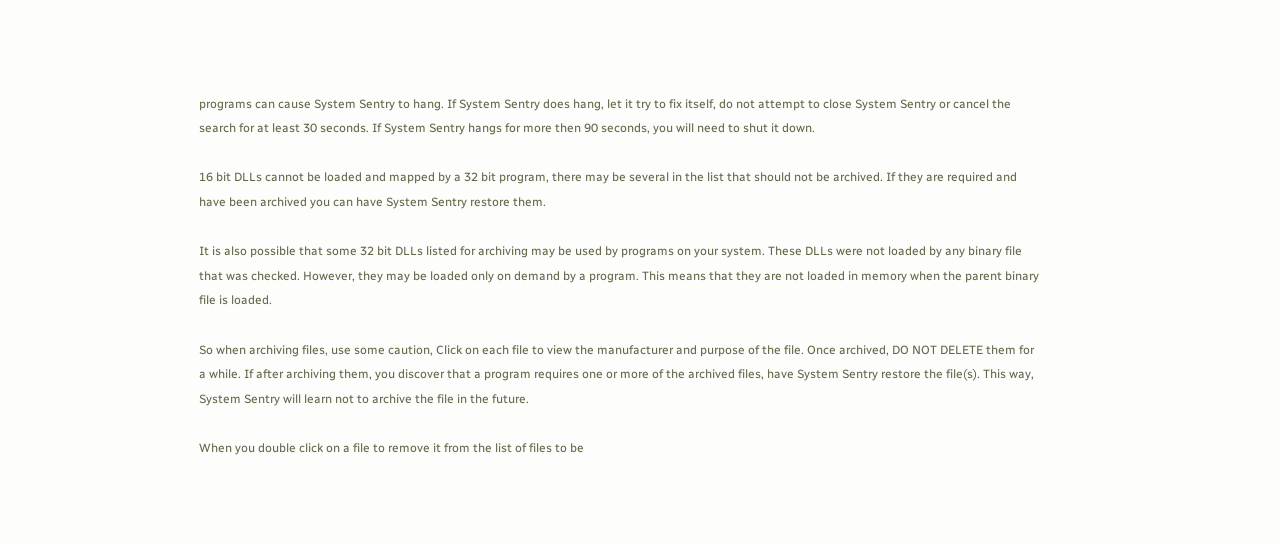programs can cause System Sentry to hang. If System Sentry does hang, let it try to fix itself, do not attempt to close System Sentry or cancel the search for at least 30 seconds. If System Sentry hangs for more then 90 seconds, you will need to shut it down.

16 bit DLLs cannot be loaded and mapped by a 32 bit program, there may be several in the list that should not be archived. If they are required and have been archived you can have System Sentry restore them.

It is also possible that some 32 bit DLLs listed for archiving may be used by programs on your system. These DLLs were not loaded by any binary file that was checked. However, they may be loaded only on demand by a program. This means that they are not loaded in memory when the parent binary file is loaded.

So when archiving files, use some caution, Click on each file to view the manufacturer and purpose of the file. Once archived, DO NOT DELETE them for a while. If after archiving them, you discover that a program requires one or more of the archived files, have System Sentry restore the file(s). This way, System Sentry will learn not to archive the file in the future.

When you double click on a file to remove it from the list of files to be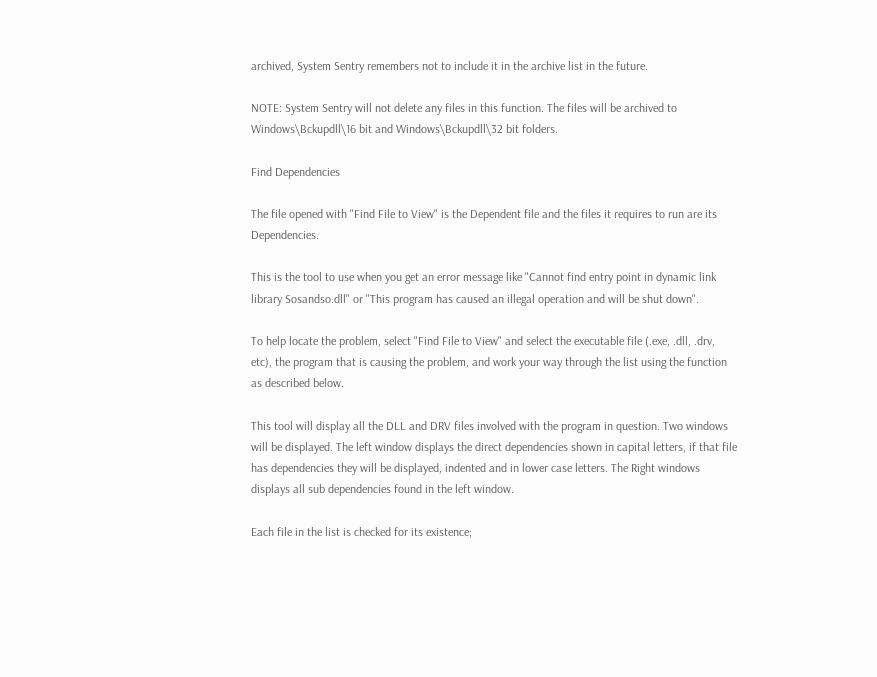archived, System Sentry remembers not to include it in the archive list in the future.

NOTE: System Sentry will not delete any files in this function. The files will be archived to Windows\Bckupdll\16 bit and Windows\Bckupdll\32 bit folders.

Find Dependencies

The file opened with "Find File to View" is the Dependent file and the files it requires to run are its Dependencies.

This is the tool to use when you get an error message like "Cannot find entry point in dynamic link library Sosandso.dll" or "This program has caused an illegal operation and will be shut down".

To help locate the problem, select "Find File to View" and select the executable file (.exe, .dll, .drv, etc), the program that is causing the problem, and work your way through the list using the function as described below.

This tool will display all the DLL and DRV files involved with the program in question. Two windows will be displayed. The left window displays the direct dependencies shown in capital letters, if that file has dependencies they will be displayed, indented and in lower case letters. The Right windows displays all sub dependencies found in the left window.

Each file in the list is checked for its existence;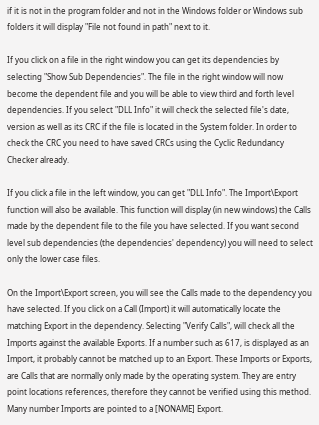if it is not in the program folder and not in the Windows folder or Windows sub folders it will display "File not found in path" next to it.

If you click on a file in the right window you can get its dependencies by selecting "Show Sub Dependencies". The file in the right window will now become the dependent file and you will be able to view third and forth level dependencies. If you select "DLL Info" it will check the selected file's date, version as well as its CRC if the file is located in the System folder. In order to check the CRC you need to have saved CRCs using the Cyclic Redundancy Checker already.

If you click a file in the left window, you can get "DLL Info". The Import\Export function will also be available. This function will display (in new windows) the Calls made by the dependent file to the file you have selected. If you want second level sub dependencies (the dependencies' dependency) you will need to select only the lower case files.

On the Import\Export screen, you will see the Calls made to the dependency you have selected. If you click on a Call (Import) it will automatically locate the matching Export in the dependency. Selecting "Verify Calls", will check all the Imports against the available Exports. If a number such as 617, is displayed as an Import, it probably cannot be matched up to an Export. These Imports or Exports, are Calls that are normally only made by the operating system. They are entry point locations references, therefore they cannot be verified using this method. Many number Imports are pointed to a [NONAME] Export.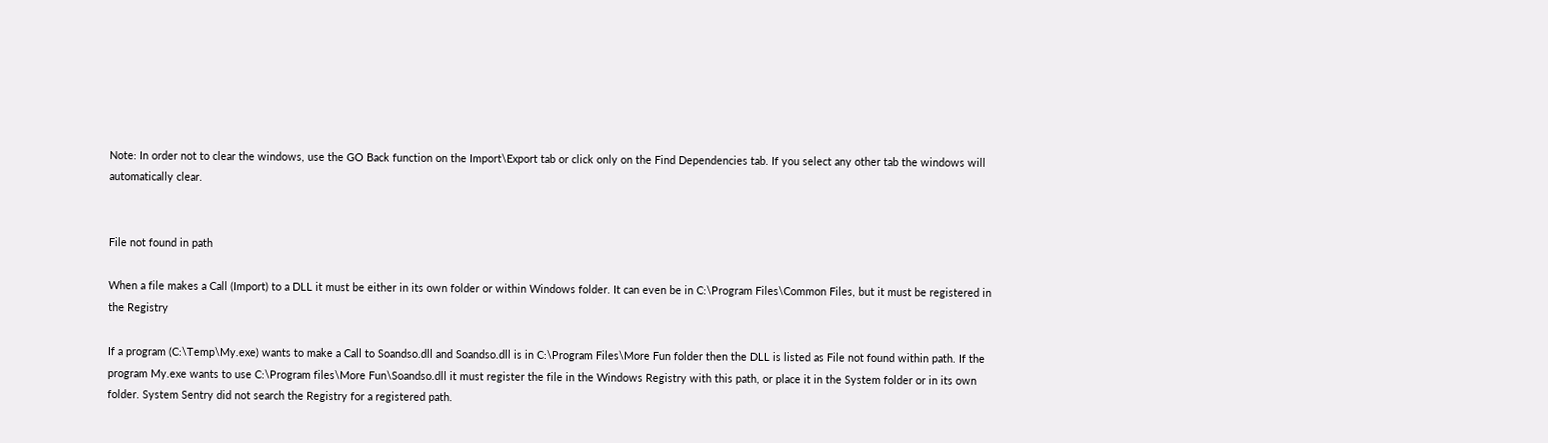Note: In order not to clear the windows, use the GO Back function on the Import\Export tab or click only on the Find Dependencies tab. If you select any other tab the windows will automatically clear.


File not found in path

When a file makes a Call (Import) to a DLL it must be either in its own folder or within Windows folder. It can even be in C:\Program Files\Common Files, but it must be registered in the Registry

If a program (C:\Temp\My.exe) wants to make a Call to Soandso.dll and Soandso.dll is in C:\Program Files\More Fun folder then the DLL is listed as File not found within path. If the program My.exe wants to use C:\Program files\More Fun\Soandso.dll it must register the file in the Windows Registry with this path, or place it in the System folder or in its own folder. System Sentry did not search the Registry for a registered path.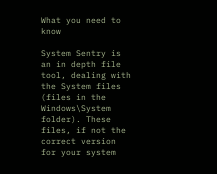What you need to know

System Sentry is an in depth file tool, dealing with the System files (files in the Windows\System folder). These files, if not the correct version for your system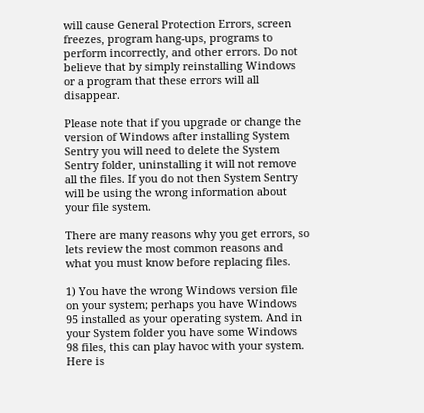will cause General Protection Errors, screen freezes, program hang-ups, programs to perform incorrectly, and other errors. Do not believe that by simply reinstalling Windows or a program that these errors will all disappear.

Please note that if you upgrade or change the version of Windows after installing System Sentry you will need to delete the System Sentry folder, uninstalling it will not remove all the files. If you do not then System Sentry will be using the wrong information about your file system.

There are many reasons why you get errors, so lets review the most common reasons and what you must know before replacing files.

1) You have the wrong Windows version file on your system; perhaps you have Windows 95 installed as your operating system. And in your System folder you have some Windows 98 files, this can play havoc with your system. Here is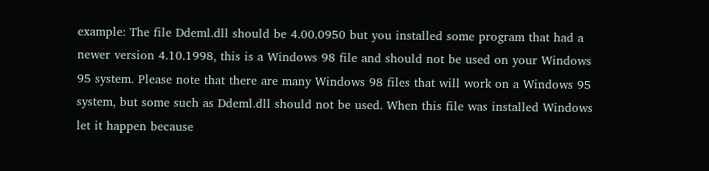example: The file Ddeml.dll should be 4.00.0950 but you installed some program that had a newer version 4.10.1998, this is a Windows 98 file and should not be used on your Windows 95 system. Please note that there are many Windows 98 files that will work on a Windows 95 system, but some such as Ddeml.dll should not be used. When this file was installed Windows let it happen because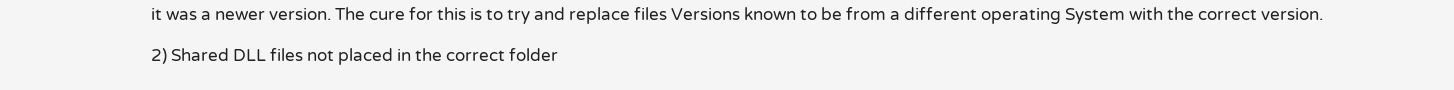it was a newer version. The cure for this is to try and replace files Versions known to be from a different operating System with the correct version.

2) Shared DLL files not placed in the correct folder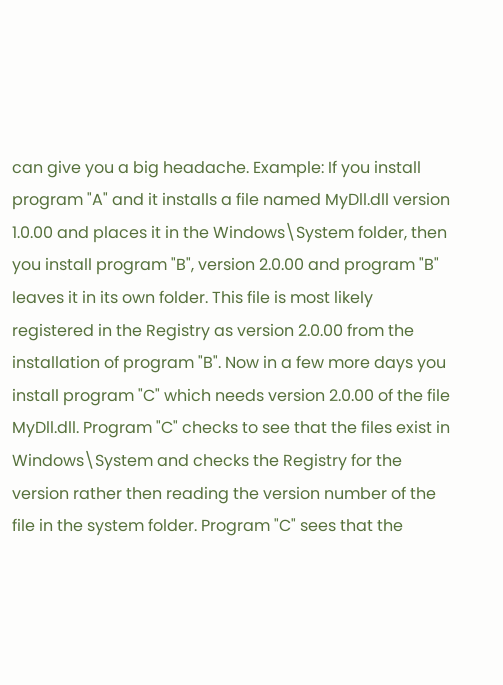can give you a big headache. Example: If you install program "A" and it installs a file named MyDll.dll version 1.0.00 and places it in the Windows\System folder, then you install program "B", version 2.0.00 and program "B" leaves it in its own folder. This file is most likely registered in the Registry as version 2.0.00 from the installation of program "B". Now in a few more days you install program "C" which needs version 2.0.00 of the file MyDll.dll. Program "C" checks to see that the files exist in Windows\System and checks the Registry for the version rather then reading the version number of the file in the system folder. Program "C" sees that the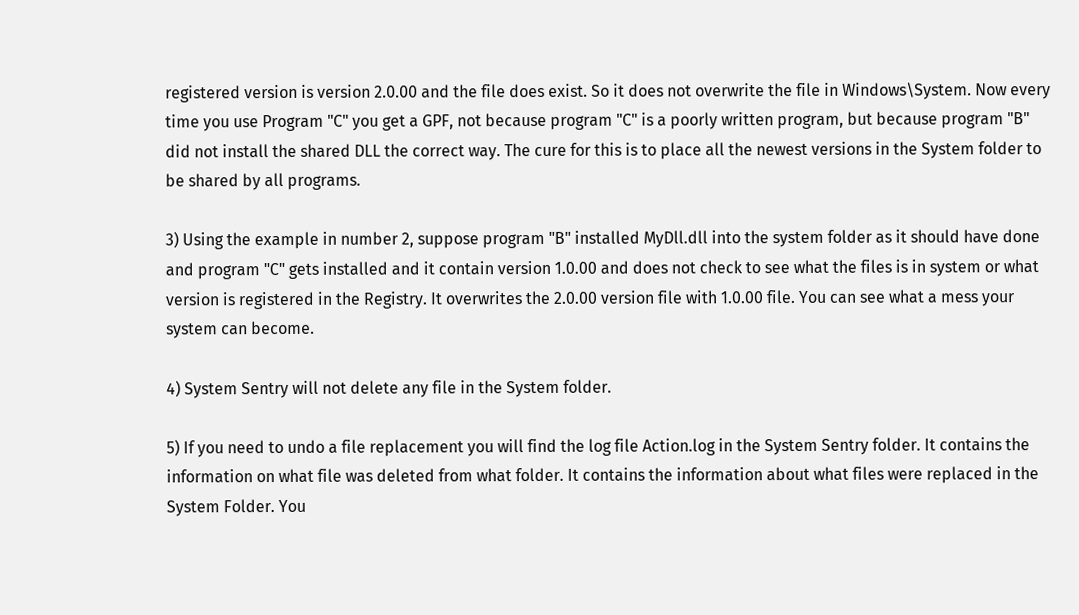registered version is version 2.0.00 and the file does exist. So it does not overwrite the file in Windows\System. Now every time you use Program "C" you get a GPF, not because program "C" is a poorly written program, but because program "B" did not install the shared DLL the correct way. The cure for this is to place all the newest versions in the System folder to be shared by all programs.

3) Using the example in number 2, suppose program "B" installed MyDll.dll into the system folder as it should have done and program "C" gets installed and it contain version 1.0.00 and does not check to see what the files is in system or what version is registered in the Registry. It overwrites the 2.0.00 version file with 1.0.00 file. You can see what a mess your system can become.

4) System Sentry will not delete any file in the System folder.

5) If you need to undo a file replacement you will find the log file Action.log in the System Sentry folder. It contains the information on what file was deleted from what folder. It contains the information about what files were replaced in the System Folder. You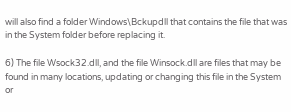will also find a folder Windows\Bckupdll that contains the file that was in the System folder before replacing it.

6) The file Wsock32.dll, and the file Winsock.dll are files that may be found in many locations, updating or changing this file in the System or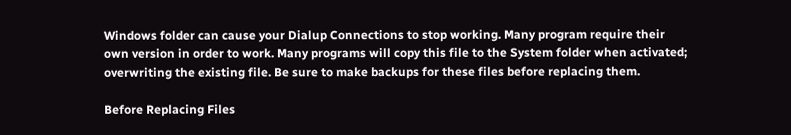Windows folder can cause your Dialup Connections to stop working. Many program require their own version in order to work. Many programs will copy this file to the System folder when activated; overwriting the existing file. Be sure to make backups for these files before replacing them.

Before Replacing Files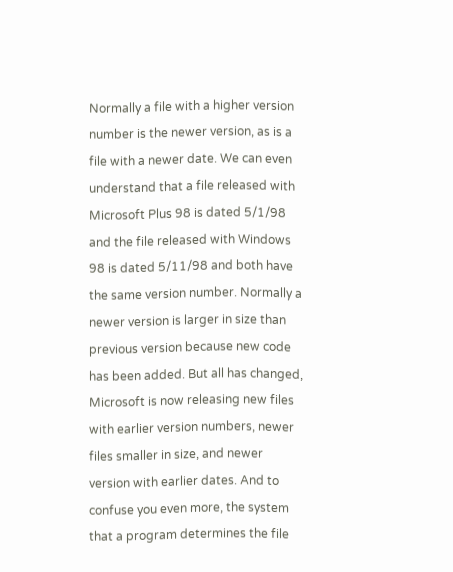Normally a file with a higher version number is the newer version, as is a file with a newer date. We can even understand that a file released with Microsoft Plus 98 is dated 5/1/98 and the file released with Windows 98 is dated 5/11/98 and both have the same version number. Normally a newer version is larger in size than previous version because new code has been added. But all has changed, Microsoft is now releasing new files with earlier version numbers, newer files smaller in size, and newer version with earlier dates. And to confuse you even more, the system that a program determines the file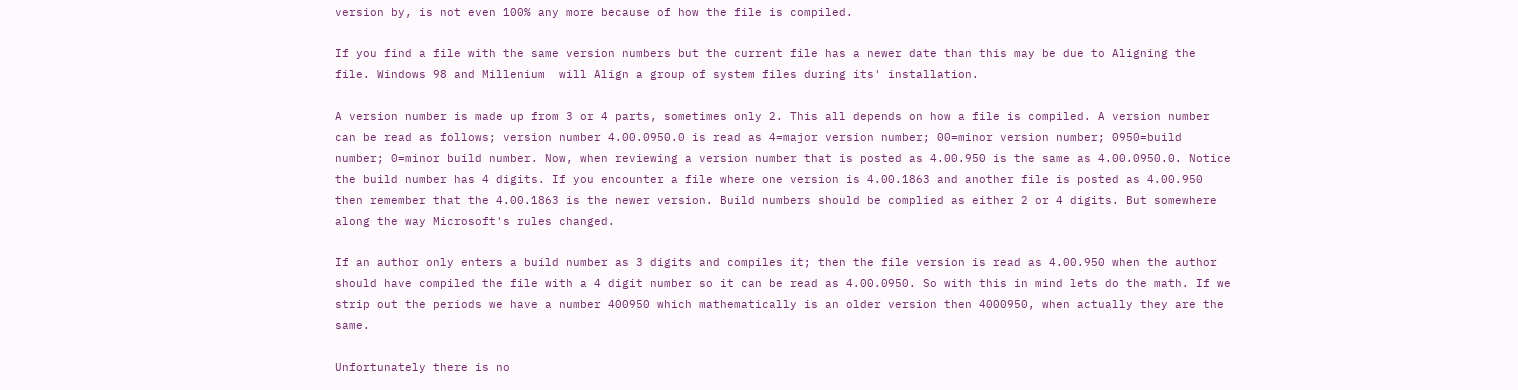version by, is not even 100% any more because of how the file is compiled.

If you find a file with the same version numbers but the current file has a newer date than this may be due to Aligning the file. Windows 98 and Millenium  will Align a group of system files during its' installation.

A version number is made up from 3 or 4 parts, sometimes only 2. This all depends on how a file is compiled. A version number can be read as follows; version number 4.00.0950.0 is read as 4=major version number; 00=minor version number; 0950=build number; 0=minor build number. Now, when reviewing a version number that is posted as 4.00.950 is the same as 4.00.0950.0. Notice the build number has 4 digits. If you encounter a file where one version is 4.00.1863 and another file is posted as 4.00.950 then remember that the 4.00.1863 is the newer version. Build numbers should be complied as either 2 or 4 digits. But somewhere along the way Microsoft's rules changed.

If an author only enters a build number as 3 digits and compiles it; then the file version is read as 4.00.950 when the author should have compiled the file with a 4 digit number so it can be read as 4.00.0950. So with this in mind lets do the math. If we strip out the periods we have a number 400950 which mathematically is an older version then 4000950, when actually they are the same.

Unfortunately there is no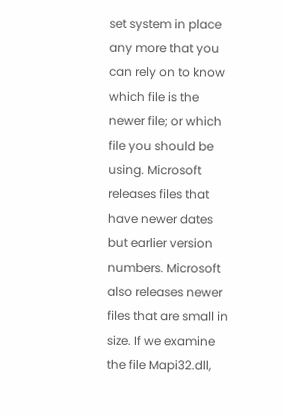set system in place any more that you can rely on to know which file is the newer file; or which file you should be using. Microsoft releases files that have newer dates but earlier version numbers. Microsoft also releases newer files that are small in size. If we examine the file Mapi32.dll,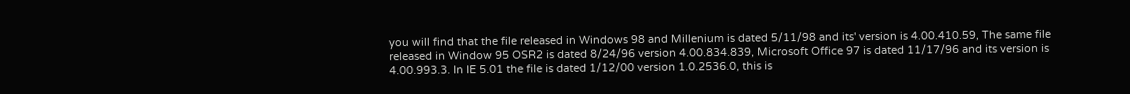you will find that the file released in Windows 98 and Millenium is dated 5/11/98 and its' version is 4.00.410.59, The same file released in Window 95 OSR2 is dated 8/24/96 version 4.00.834.839, Microsoft Office 97 is dated 11/17/96 and its version is 4.00.993.3. In IE 5.01 the file is dated 1/12/00 version 1.0.2536.0, this is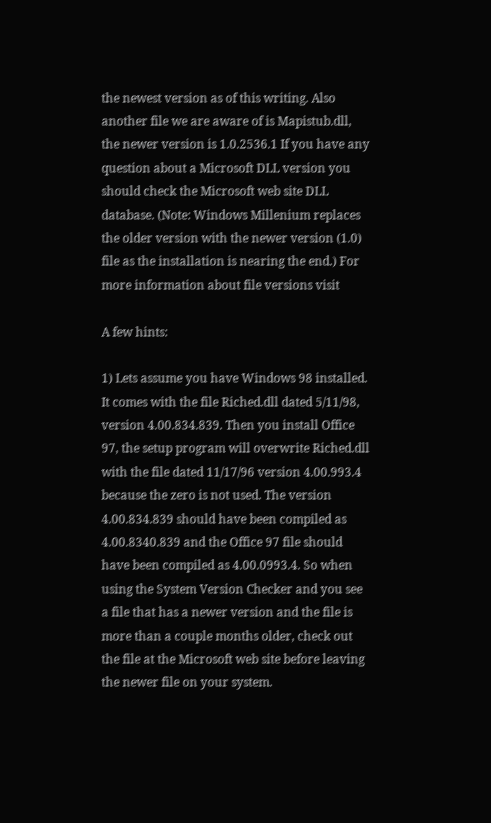the newest version as of this writing. Also another file we are aware of is Mapistub.dll, the newer version is 1.0.2536.1 If you have any question about a Microsoft DLL version you should check the Microsoft web site DLL database. (Note: Windows Millenium replaces the older version with the newer version (1.0) file as the installation is nearing the end.) For more information about file versions visit

A few hints:

1) Lets assume you have Windows 98 installed. It comes with the file Riched.dll dated 5/11/98, version 4.00.834.839. Then you install Office 97, the setup program will overwrite Riched.dll with the file dated 11/17/96 version 4.00.993.4 because the zero is not used. The version 4.00.834.839 should have been compiled as 4.00.8340.839 and the Office 97 file should have been compiled as 4.00.0993.4. So when using the System Version Checker and you see a file that has a newer version and the file is more than a couple months older, check out the file at the Microsoft web site before leaving the newer file on your system.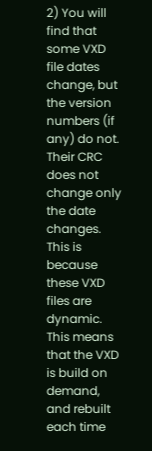2) You will find that some VXD file dates change, but the version numbers (if any) do not. Their CRC does not change only the date changes. This is because these VXD files are dynamic. This means that the VXD is build on demand, and rebuilt each time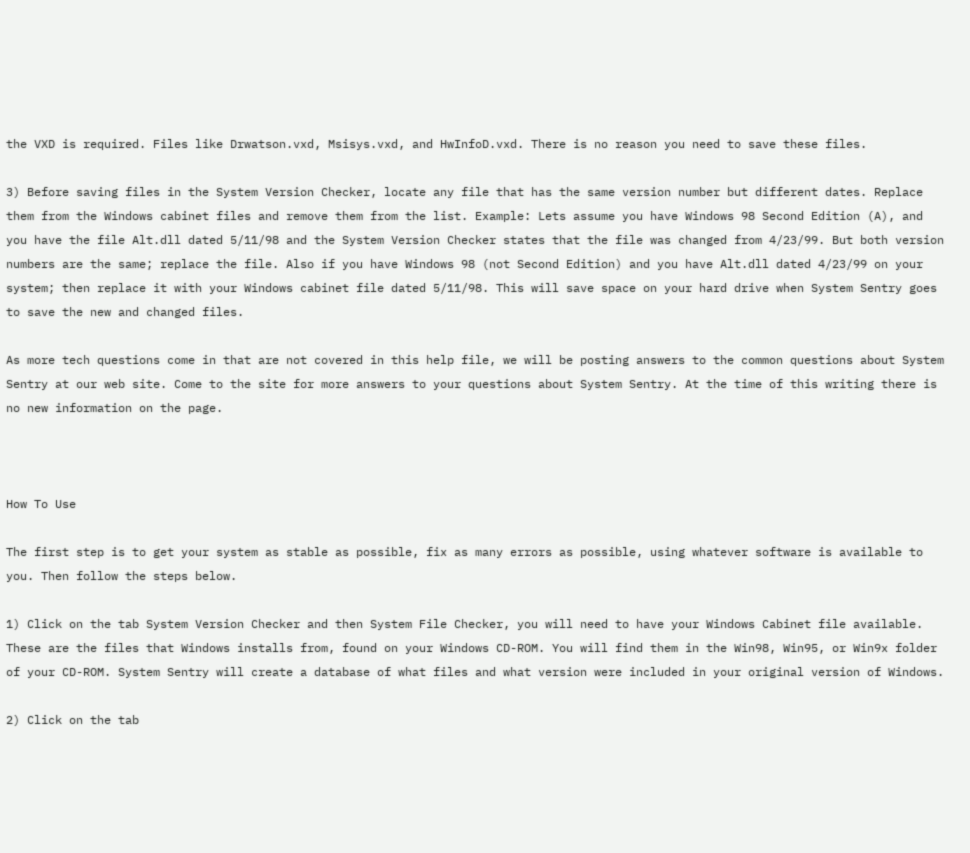the VXD is required. Files like Drwatson.vxd, Msisys.vxd, and HwInfoD.vxd. There is no reason you need to save these files.

3) Before saving files in the System Version Checker, locate any file that has the same version number but different dates. Replace them from the Windows cabinet files and remove them from the list. Example: Lets assume you have Windows 98 Second Edition (A), and you have the file Alt.dll dated 5/11/98 and the System Version Checker states that the file was changed from 4/23/99. But both version numbers are the same; replace the file. Also if you have Windows 98 (not Second Edition) and you have Alt.dll dated 4/23/99 on your system; then replace it with your Windows cabinet file dated 5/11/98. This will save space on your hard drive when System Sentry goes to save the new and changed files.

As more tech questions come in that are not covered in this help file, we will be posting answers to the common questions about System Sentry at our web site. Come to the site for more answers to your questions about System Sentry. At the time of this writing there is no new information on the page.



How To Use

The first step is to get your system as stable as possible, fix as many errors as possible, using whatever software is available to you. Then follow the steps below.

1) Click on the tab System Version Checker and then System File Checker, you will need to have your Windows Cabinet file available. These are the files that Windows installs from, found on your Windows CD-ROM. You will find them in the Win98, Win95, or Win9x folder of your CD-ROM. System Sentry will create a database of what files and what version were included in your original version of Windows.

2) Click on the tab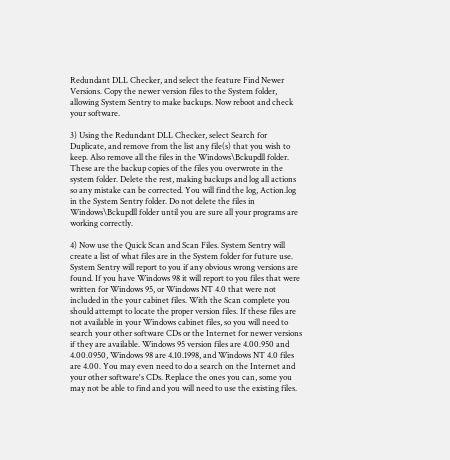Redundant DLL Checker, and select the feature Find Newer Versions. Copy the newer version files to the System folder, allowing System Sentry to make backups. Now reboot and check your software.

3) Using the Redundant DLL Checker, select Search for Duplicate, and remove from the list any file(s) that you wish to keep. Also remove all the files in the Windows\Bckupdll folder. These are the backup copies of the files you overwrote in the system folder. Delete the rest, making backups and log all actions so any mistake can be corrected. You will find the log, Action.log in the System Sentry folder. Do not delete the files in Windows\Bckupdll folder until you are sure all your programs are working correctly.

4) Now use the Quick Scan and Scan Files. System Sentry will create a list of what files are in the System folder for future use. System Sentry will report to you if any obvious wrong versions are found. If you have Windows 98 it will report to you files that were written for Windows 95, or Windows NT 4.0 that were not included in the your cabinet files. With the Scan complete you should attempt to locate the proper version files. If these files are not available in your Windows cabinet files, so you will need to search your other software CDs or the Internet for newer versions if they are available. Windows 95 version files are 4.00.950 and 4.00.0950, Windows 98 are 4.10.1998, and Windows NT 4.0 files are 4.00. You may even need to do a search on the Internet and your other software's CDs. Replace the ones you can, some you may not be able to find and you will need to use the existing files.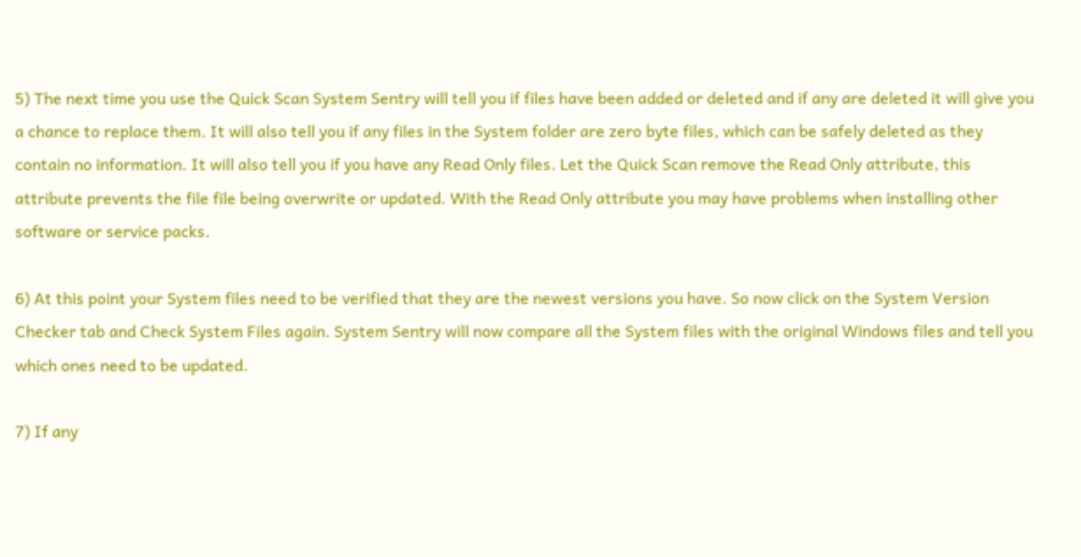5) The next time you use the Quick Scan System Sentry will tell you if files have been added or deleted and if any are deleted it will give you a chance to replace them. It will also tell you if any files in the System folder are zero byte files, which can be safely deleted as they contain no information. It will also tell you if you have any Read Only files. Let the Quick Scan remove the Read Only attribute, this attribute prevents the file file being overwrite or updated. With the Read Only attribute you may have problems when installing other software or service packs.

6) At this point your System files need to be verified that they are the newest versions you have. So now click on the System Version Checker tab and Check System Files again. System Sentry will now compare all the System files with the original Windows files and tell you which ones need to be updated.

7) If any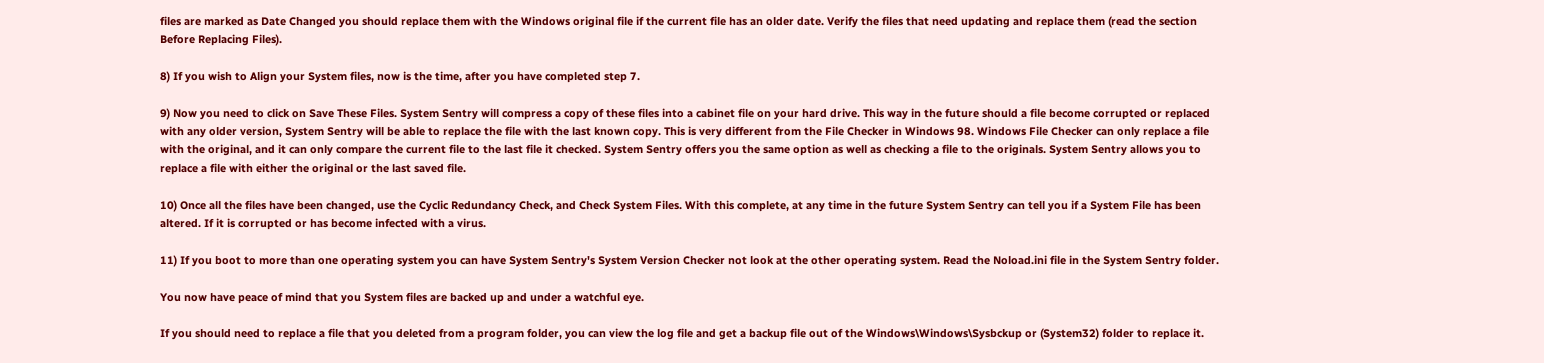files are marked as Date Changed you should replace them with the Windows original file if the current file has an older date. Verify the files that need updating and replace them (read the section Before Replacing Files).

8) If you wish to Align your System files, now is the time, after you have completed step 7.

9) Now you need to click on Save These Files. System Sentry will compress a copy of these files into a cabinet file on your hard drive. This way in the future should a file become corrupted or replaced with any older version, System Sentry will be able to replace the file with the last known copy. This is very different from the File Checker in Windows 98. Windows File Checker can only replace a file with the original, and it can only compare the current file to the last file it checked. System Sentry offers you the same option as well as checking a file to the originals. System Sentry allows you to replace a file with either the original or the last saved file.

10) Once all the files have been changed, use the Cyclic Redundancy Check, and Check System Files. With this complete, at any time in the future System Sentry can tell you if a System File has been altered. If it is corrupted or has become infected with a virus.

11) If you boot to more than one operating system you can have System Sentry's System Version Checker not look at the other operating system. Read the Noload.ini file in the System Sentry folder.

You now have peace of mind that you System files are backed up and under a watchful eye.

If you should need to replace a file that you deleted from a program folder, you can view the log file and get a backup file out of the Windows\Windows\Sysbckup or (System32) folder to replace it.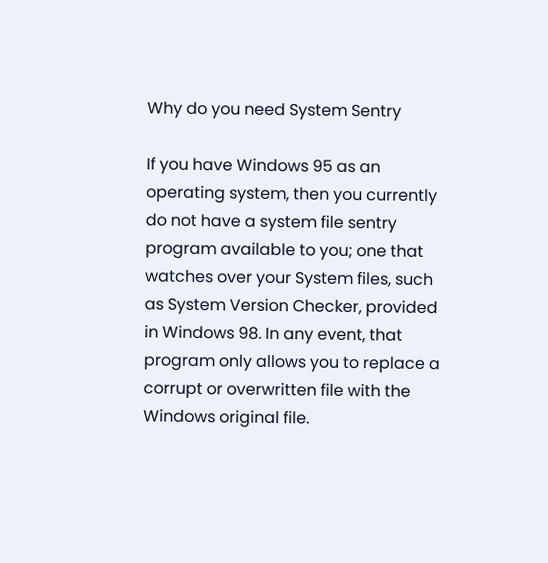Why do you need System Sentry

If you have Windows 95 as an operating system, then you currently do not have a system file sentry program available to you; one that watches over your System files, such as System Version Checker, provided in Windows 98. In any event, that program only allows you to replace a corrupt or overwritten file with the Windows original file.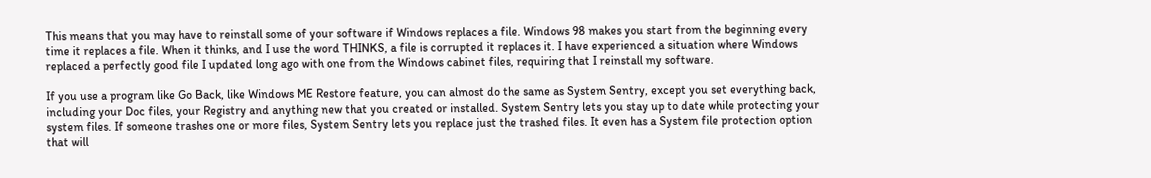This means that you may have to reinstall some of your software if Windows replaces a file. Windows 98 makes you start from the beginning every time it replaces a file. When it thinks, and I use the word THINKS, a file is corrupted it replaces it. I have experienced a situation where Windows replaced a perfectly good file I updated long ago with one from the Windows cabinet files, requiring that I reinstall my software.

If you use a program like Go Back, like Windows ME Restore feature, you can almost do the same as System Sentry, except you set everything back, including your Doc files, your Registry and anything new that you created or installed. System Sentry lets you stay up to date while protecting your system files. If someone trashes one or more files, System Sentry lets you replace just the trashed files. It even has a System file protection option that will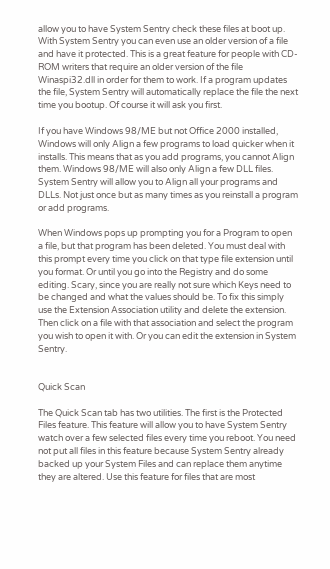allow you to have System Sentry check these files at boot up. With System Sentry you can even use an older version of a file and have it protected. This is a great feature for people with CD-ROM writers that require an older version of the file Winaspi32.dll in order for them to work. If a program updates the file, System Sentry will automatically replace the file the next time you bootup. Of course it will ask you first.

If you have Windows 98/ME but not Office 2000 installed, Windows will only Align a few programs to load quicker when it installs. This means that as you add programs, you cannot Align them. Windows 98/ME will also only Align a few DLL files. System Sentry will allow you to Align all your programs and DLLs. Not just once but as many times as you reinstall a program or add programs.

When Windows pops up prompting you for a Program to open a file, but that program has been deleted. You must deal with this prompt every time you click on that type file extension until you format. Or until you go into the Registry and do some editing. Scary, since you are really not sure which Keys need to be changed and what the values should be. To fix this simply use the Extension Association utility and delete the extension. Then click on a file with that association and select the program you wish to open it with. Or you can edit the extension in System Sentry.


Quick Scan

The Quick Scan tab has two utilities. The first is the Protected Files feature. This feature will allow you to have System Sentry watch over a few selected files every time you reboot. You need not put all files in this feature because System Sentry already backed up your System Files and can replace them anytime they are altered. Use this feature for files that are most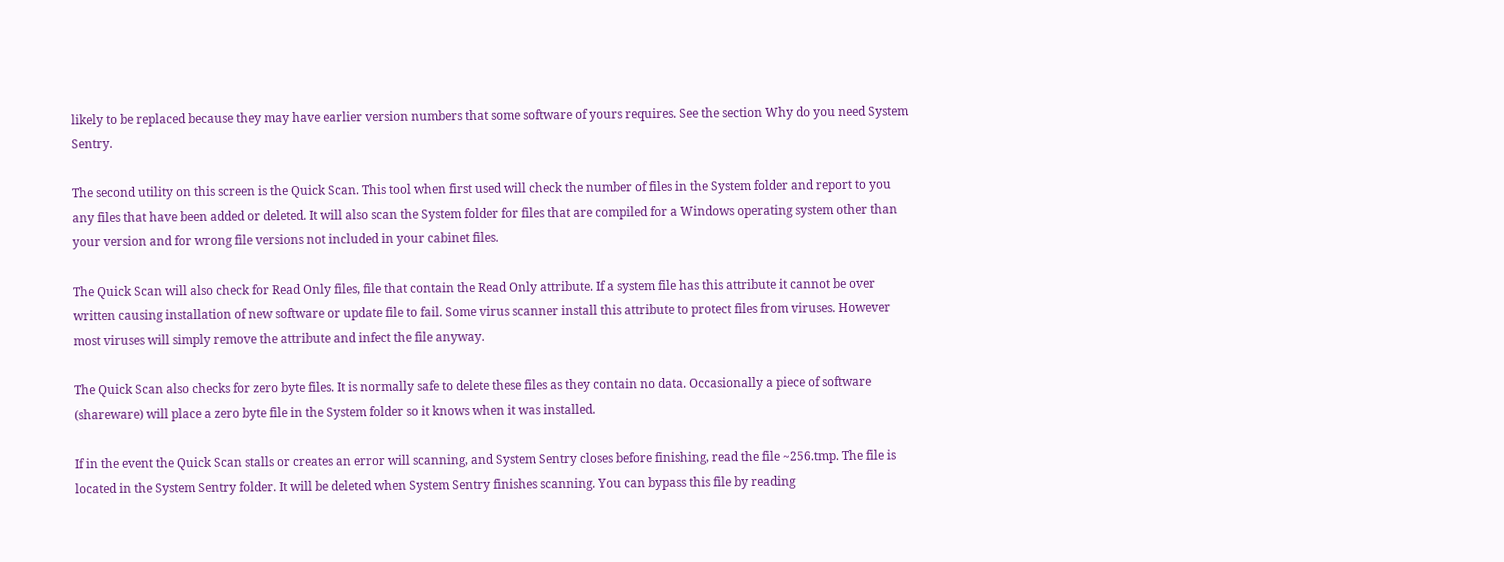likely to be replaced because they may have earlier version numbers that some software of yours requires. See the section Why do you need System Sentry.

The second utility on this screen is the Quick Scan. This tool when first used will check the number of files in the System folder and report to you any files that have been added or deleted. It will also scan the System folder for files that are compiled for a Windows operating system other than your version and for wrong file versions not included in your cabinet files.

The Quick Scan will also check for Read Only files, file that contain the Read Only attribute. If a system file has this attribute it cannot be over written causing installation of new software or update file to fail. Some virus scanner install this attribute to protect files from viruses. However most viruses will simply remove the attribute and infect the file anyway.

The Quick Scan also checks for zero byte files. It is normally safe to delete these files as they contain no data. Occasionally a piece of software (shareware) will place a zero byte file in the System folder so it knows when it was installed.

If in the event the Quick Scan stalls or creates an error will scanning, and System Sentry closes before finishing, read the file ~256.tmp. The file is located in the System Sentry folder. It will be deleted when System Sentry finishes scanning. You can bypass this file by reading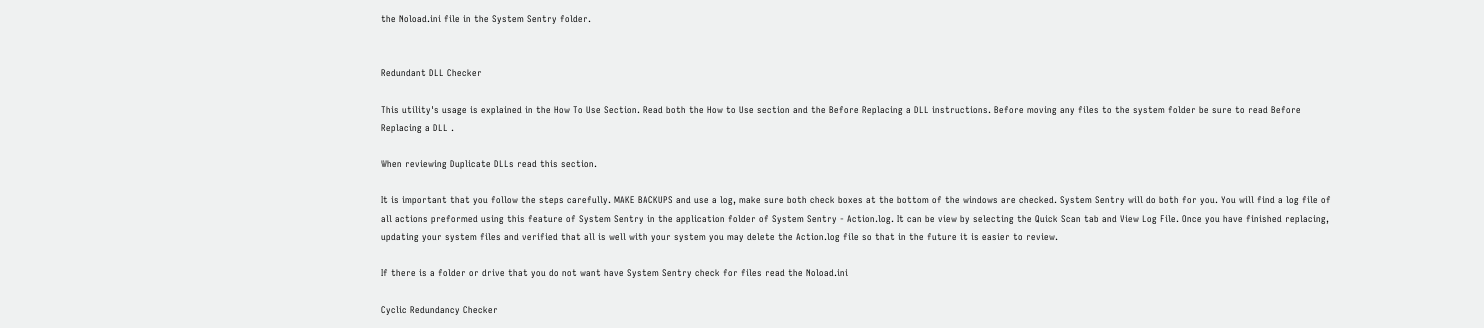the Noload.ini file in the System Sentry folder.


Redundant DLL Checker

This utility's usage is explained in the How To Use Section. Read both the How to Use section and the Before Replacing a DLL instructions. Before moving any files to the system folder be sure to read Before Replacing a DLL .

When reviewing Duplicate DLLs read this section.

It is important that you follow the steps carefully. MAKE BACKUPS and use a log, make sure both check boxes at the bottom of the windows are checked. System Sentry will do both for you. You will find a log file of all actions preformed using this feature of System Sentry in the application folder of System Sentry - Action.log. It can be view by selecting the Quick Scan tab and View Log File. Once you have finished replacing, updating your system files and verified that all is well with your system you may delete the Action.log file so that in the future it is easier to review.

If there is a folder or drive that you do not want have System Sentry check for files read the Noload.ini

Cyclic Redundancy Checker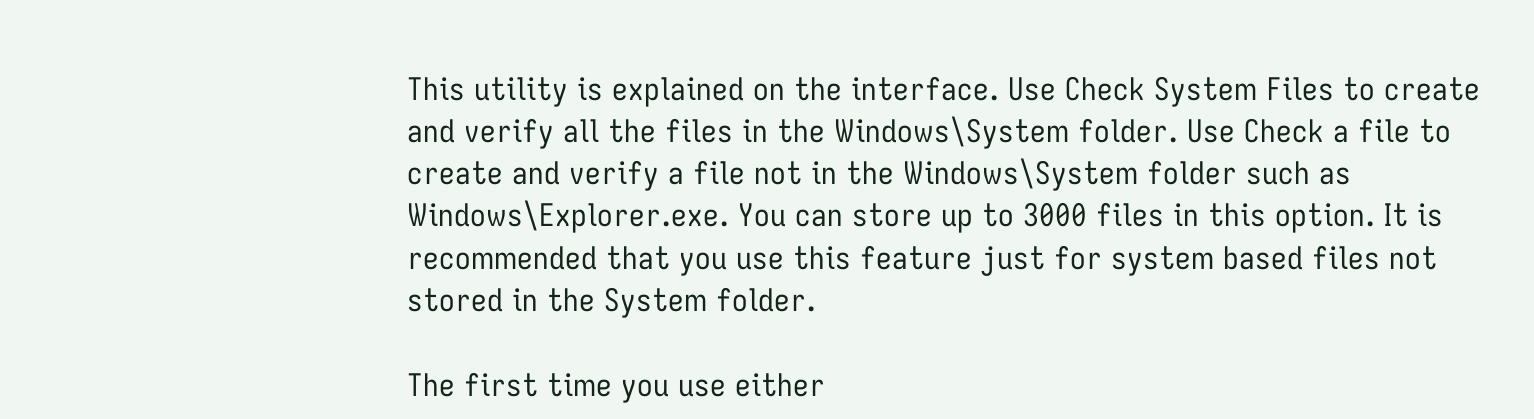This utility is explained on the interface. Use Check System Files to create and verify all the files in the Windows\System folder. Use Check a file to create and verify a file not in the Windows\System folder such as Windows\Explorer.exe. You can store up to 3000 files in this option. It is recommended that you use this feature just for system based files not stored in the System folder.

The first time you use either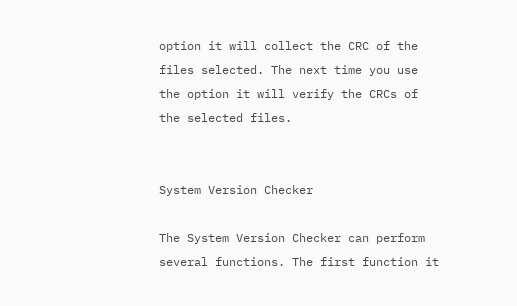option it will collect the CRC of the files selected. The next time you use the option it will verify the CRCs of the selected files.


System Version Checker

The System Version Checker can perform several functions. The first function it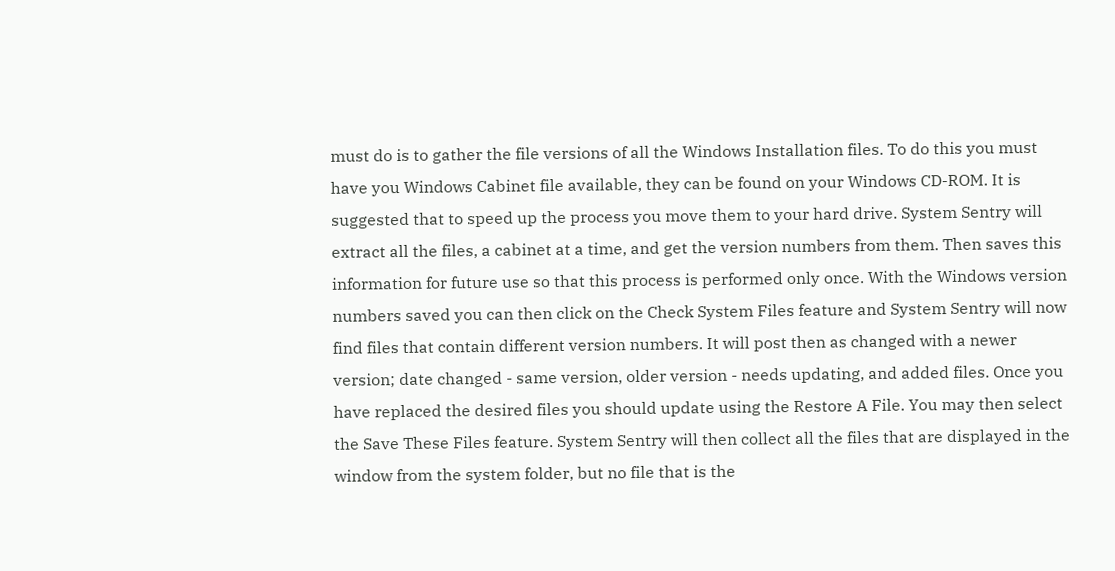must do is to gather the file versions of all the Windows Installation files. To do this you must have you Windows Cabinet file available, they can be found on your Windows CD-ROM. It is suggested that to speed up the process you move them to your hard drive. System Sentry will extract all the files, a cabinet at a time, and get the version numbers from them. Then saves this information for future use so that this process is performed only once. With the Windows version numbers saved you can then click on the Check System Files feature and System Sentry will now find files that contain different version numbers. It will post then as changed with a newer version; date changed - same version, older version - needs updating, and added files. Once you have replaced the desired files you should update using the Restore A File. You may then select the Save These Files feature. System Sentry will then collect all the files that are displayed in the window from the system folder, but no file that is the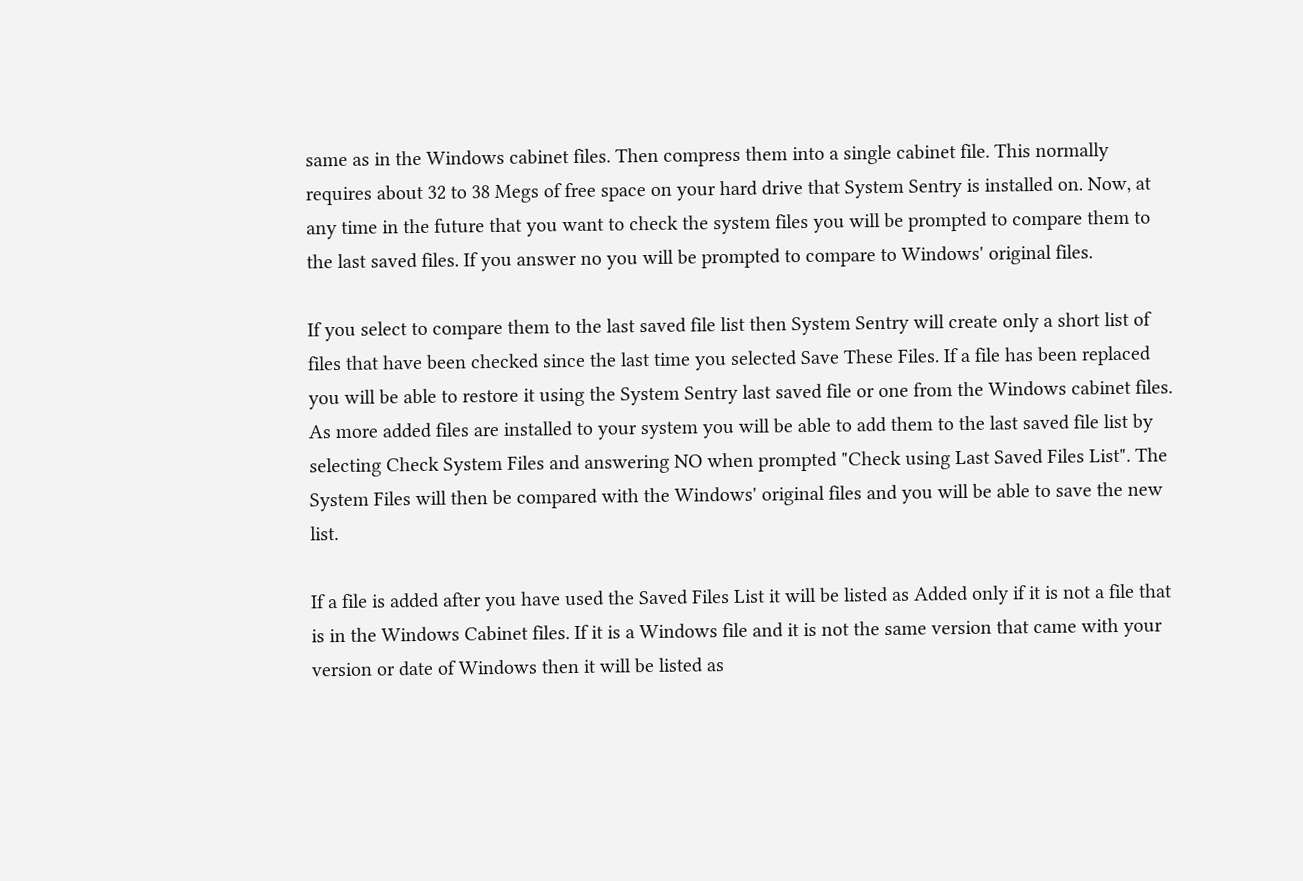same as in the Windows cabinet files. Then compress them into a single cabinet file. This normally requires about 32 to 38 Megs of free space on your hard drive that System Sentry is installed on. Now, at any time in the future that you want to check the system files you will be prompted to compare them to the last saved files. If you answer no you will be prompted to compare to Windows' original files.

If you select to compare them to the last saved file list then System Sentry will create only a short list of files that have been checked since the last time you selected Save These Files. If a file has been replaced you will be able to restore it using the System Sentry last saved file or one from the Windows cabinet files. As more added files are installed to your system you will be able to add them to the last saved file list by selecting Check System Files and answering NO when prompted "Check using Last Saved Files List". The System Files will then be compared with the Windows' original files and you will be able to save the new list.

If a file is added after you have used the Saved Files List it will be listed as Added only if it is not a file that is in the Windows Cabinet files. If it is a Windows file and it is not the same version that came with your version or date of Windows then it will be listed as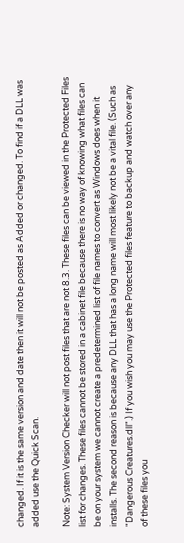changed. If it is the same version and date then it will not be posted as Added or changed. To find if a DLL was added use the Quick Scan.

Note: System Version Checker will not post files that are not 8.3. These files can be viewed in the Protected Files list for changes. These files cannot be stored in a cabinet file because there is no way of knowing what files can be on your system we cannot create a predetermined list of file names to convert as Windows does when it installs. The second reason is because any DLL that has a long name will most likely not be a vital file. (Such as "Dangerous Creatures.dll".) If you wish you may use the Protected files feature to backup and watch over any of these files you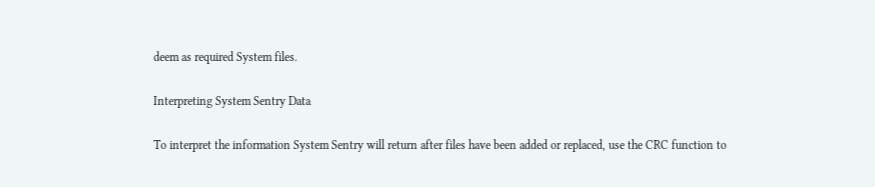deem as required System files.

Interpreting System Sentry Data

To interpret the information System Sentry will return after files have been added or replaced, use the CRC function to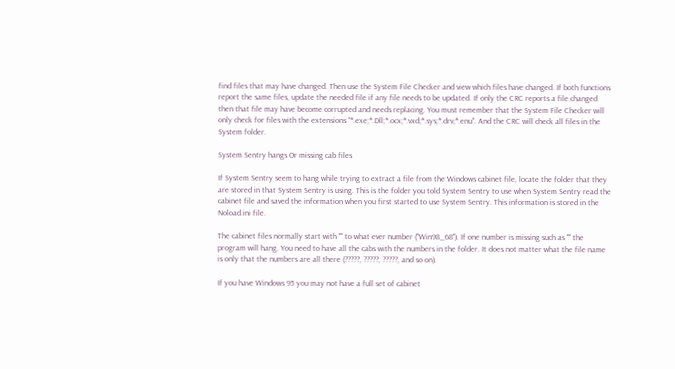find files that may have changed. Then use the System File Checker and view which files have changed. If both functions report the same files, update the needed file if any file needs to be updated. If only the CRC reports a file changed then that file may have become corrupted and needs replacing. You must remember that the System File Checker will only check for files with the extensions "*.exe;*.Dll;*.ocx;*.vxd;*.sys;*.drv;*.enu". And the CRC will check all files in the System folder.

System Sentry hangs Or missing cab files

If System Sentry seem to hang while trying to extract a file from the Windows cabinet file, locate the folder that they are stored in that System Sentry is using. This is the folder you told System Sentry to use when System Sentry read the cabinet file and saved the information when you first started to use System Sentry. This information is stored in the Noload.ini file.

The cabinet files normally start with "" to what ever number ("Win98_68"). If one number is missing such as "" the program will hang. You need to have all the cabs with the numbers in the folder. It does not matter what the file name is only that the numbers are all there (?????, ?????, ?????, and so on).

If you have Windows 95 you may not have a full set of cabinet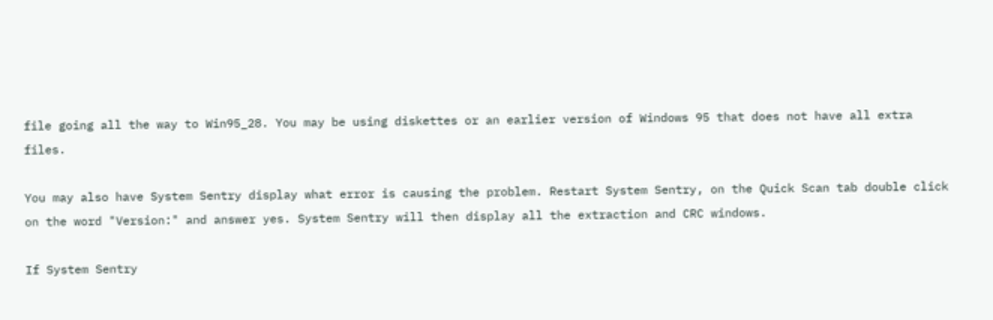file going all the way to Win95_28. You may be using diskettes or an earlier version of Windows 95 that does not have all extra files.

You may also have System Sentry display what error is causing the problem. Restart System Sentry, on the Quick Scan tab double click on the word "Version:" and answer yes. System Sentry will then display all the extraction and CRC windows.

If System Sentry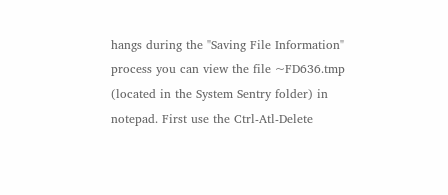hangs during the "Saving File Information" process you can view the file ~FD636.tmp (located in the System Sentry folder) in notepad. First use the Ctrl-Atl-Delete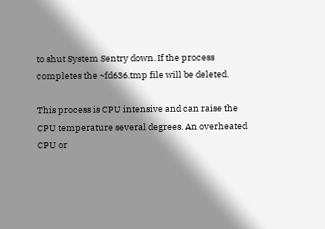to shut System Sentry down. If the process completes the ~fd636.tmp file will be deleted.

This process is CPU intensive and can raise the CPU temperature several degrees. An overheated CPU or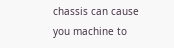chassis can cause you machine to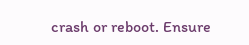crash or reboot. Ensure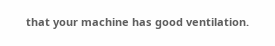that your machine has good ventilation.